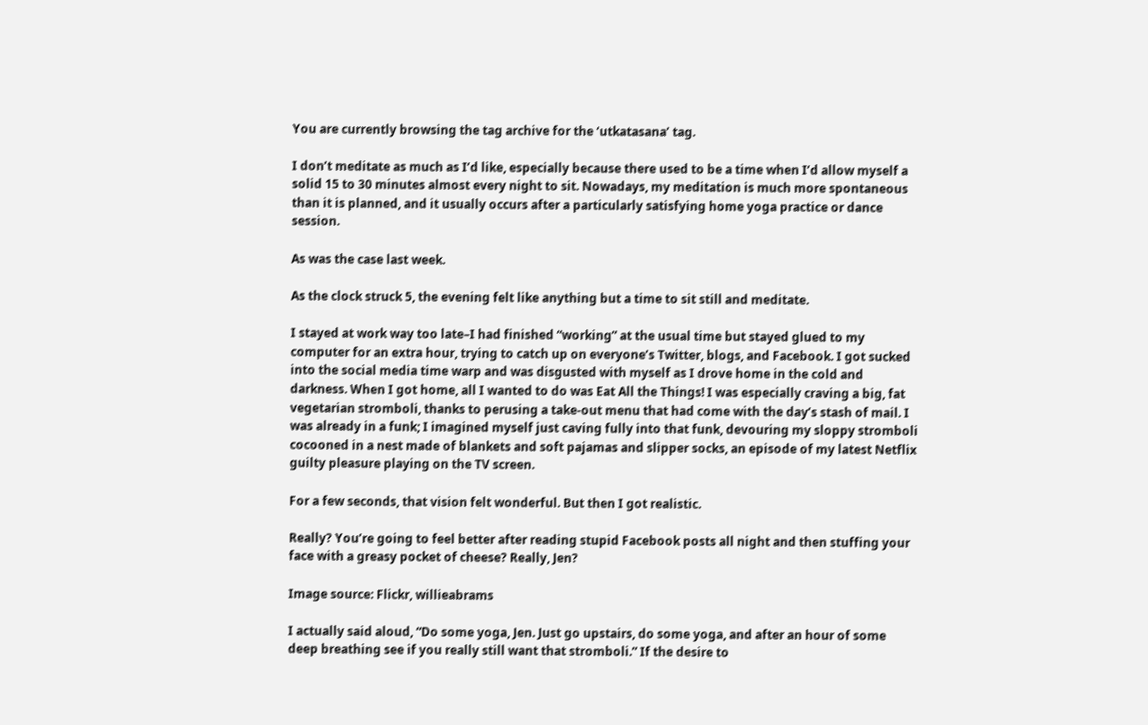You are currently browsing the tag archive for the ‘utkatasana’ tag.

I don’t meditate as much as I’d like, especially because there used to be a time when I’d allow myself a solid 15 to 30 minutes almost every night to sit. Nowadays, my meditation is much more spontaneous than it is planned, and it usually occurs after a particularly satisfying home yoga practice or dance session.

As was the case last week.

As the clock struck 5, the evening felt like anything but a time to sit still and meditate.

I stayed at work way too late–I had finished “working” at the usual time but stayed glued to my computer for an extra hour, trying to catch up on everyone’s Twitter, blogs, and Facebook. I got sucked into the social media time warp and was disgusted with myself as I drove home in the cold and darkness. When I got home, all I wanted to do was Eat All the Things! I was especially craving a big, fat vegetarian stromboli, thanks to perusing a take-out menu that had come with the day’s stash of mail. I was already in a funk; I imagined myself just caving fully into that funk, devouring my sloppy stromboli cocooned in a nest made of blankets and soft pajamas and slipper socks, an episode of my latest Netflix guilty pleasure playing on the TV screen.

For a few seconds, that vision felt wonderful. But then I got realistic.

Really? You’re going to feel better after reading stupid Facebook posts all night and then stuffing your face with a greasy pocket of cheese? Really, Jen?

Image source: Flickr, willieabrams

I actually said aloud, “Do some yoga, Jen. Just go upstairs, do some yoga, and after an hour of some deep breathing see if you really still want that stromboli.” If the desire to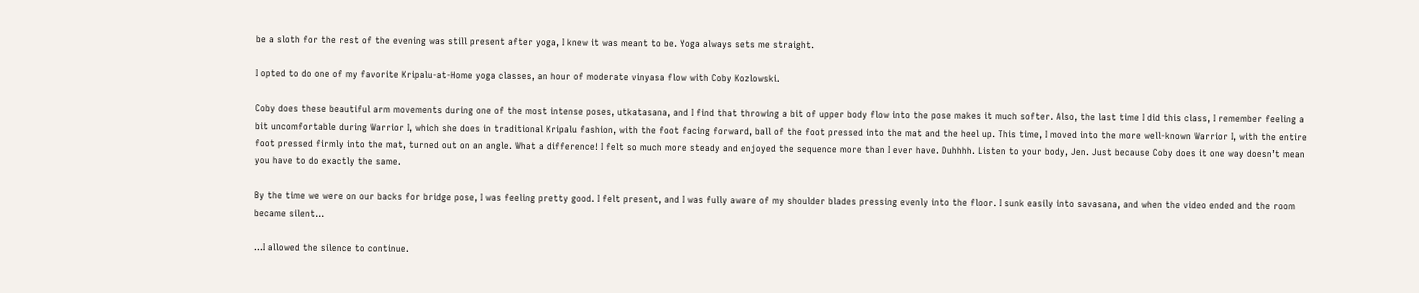be a sloth for the rest of the evening was still present after yoga, I knew it was meant to be. Yoga always sets me straight.

I opted to do one of my favorite Kripalu-at-Home yoga classes, an hour of moderate vinyasa flow with Coby Kozlowski.

Coby does these beautiful arm movements during one of the most intense poses, utkatasana, and I find that throwing a bit of upper body flow into the pose makes it much softer. Also, the last time I did this class, I remember feeling a bit uncomfortable during Warrior I, which she does in traditional Kripalu fashion, with the foot facing forward, ball of the foot pressed into the mat and the heel up. This time, I moved into the more well-known Warrior I, with the entire foot pressed firmly into the mat, turned out on an angle. What a difference! I felt so much more steady and enjoyed the sequence more than I ever have. Duhhhh. Listen to your body, Jen. Just because Coby does it one way doesn’t mean you have to do exactly the same.

By the time we were on our backs for bridge pose, I was feeling pretty good. I felt present, and I was fully aware of my shoulder blades pressing evenly into the floor. I sunk easily into savasana, and when the video ended and the room became silent…

…I allowed the silence to continue.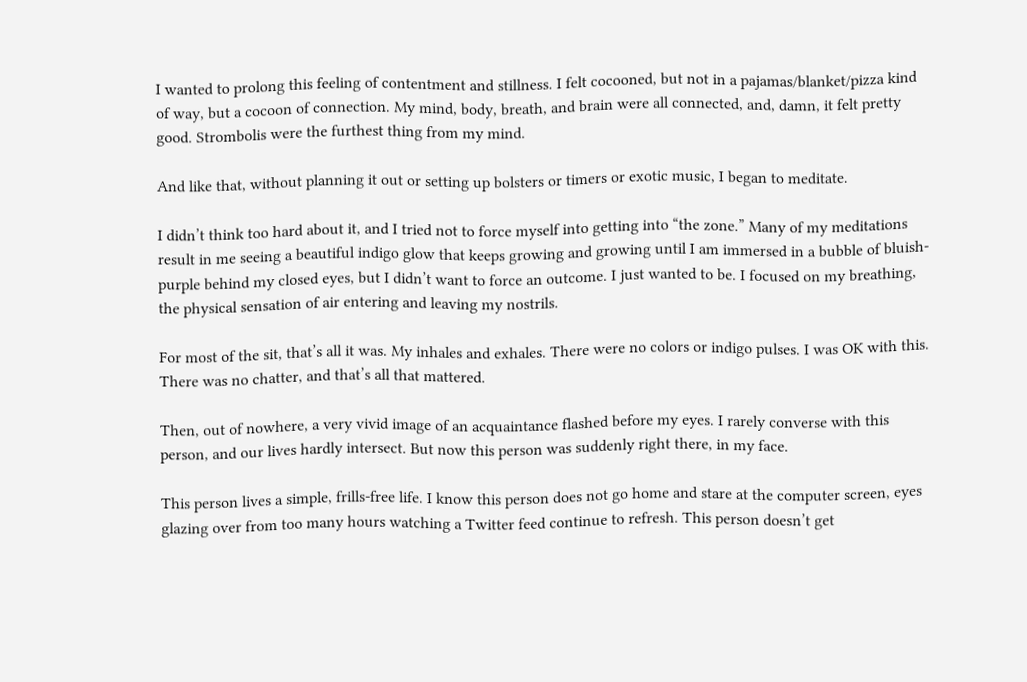I wanted to prolong this feeling of contentment and stillness. I felt cocooned, but not in a pajamas/blanket/pizza kind of way, but a cocoon of connection. My mind, body, breath, and brain were all connected, and, damn, it felt pretty good. Strombolis were the furthest thing from my mind.

And like that, without planning it out or setting up bolsters or timers or exotic music, I began to meditate.

I didn’t think too hard about it, and I tried not to force myself into getting into “the zone.” Many of my meditations result in me seeing a beautiful indigo glow that keeps growing and growing until I am immersed in a bubble of bluish-purple behind my closed eyes, but I didn’t want to force an outcome. I just wanted to be. I focused on my breathing, the physical sensation of air entering and leaving my nostrils.

For most of the sit, that’s all it was. My inhales and exhales. There were no colors or indigo pulses. I was OK with this. There was no chatter, and that’s all that mattered.

Then, out of nowhere, a very vivid image of an acquaintance flashed before my eyes. I rarely converse with this person, and our lives hardly intersect. But now this person was suddenly right there, in my face.

This person lives a simple, frills-free life. I know this person does not go home and stare at the computer screen, eyes glazing over from too many hours watching a Twitter feed continue to refresh. This person doesn’t get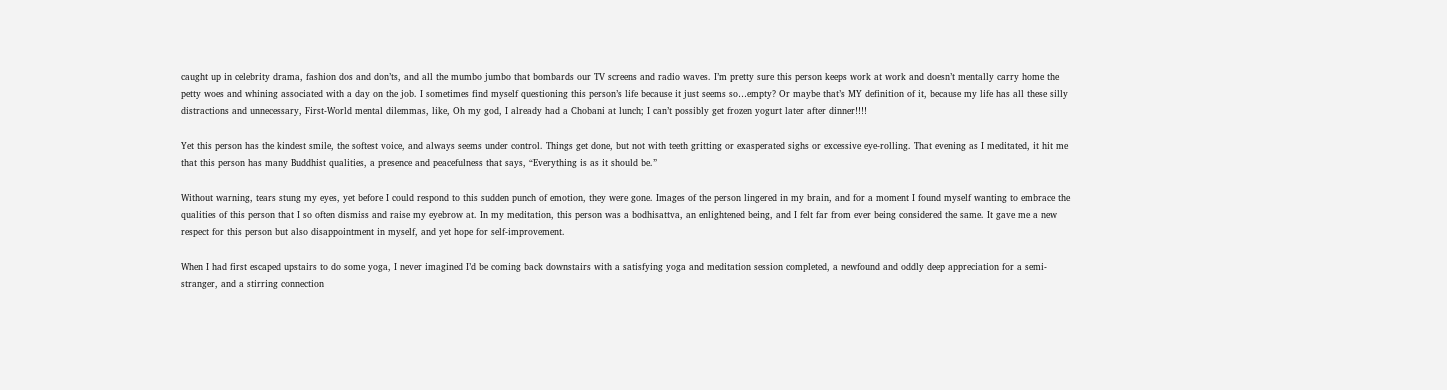caught up in celebrity drama, fashion dos and don’ts, and all the mumbo jumbo that bombards our TV screens and radio waves. I’m pretty sure this person keeps work at work and doesn’t mentally carry home the petty woes and whining associated with a day on the job. I sometimes find myself questioning this person’s life because it just seems so…empty? Or maybe that’s MY definition of it, because my life has all these silly distractions and unnecessary, First-World mental dilemmas, like, Oh my god, I already had a Chobani at lunch; I can’t possibly get frozen yogurt later after dinner!!!!

Yet this person has the kindest smile, the softest voice, and always seems under control. Things get done, but not with teeth gritting or exasperated sighs or excessive eye-rolling. That evening as I meditated, it hit me that this person has many Buddhist qualities, a presence and peacefulness that says, “Everything is as it should be.”

Without warning, tears stung my eyes, yet before I could respond to this sudden punch of emotion, they were gone. Images of the person lingered in my brain, and for a moment I found myself wanting to embrace the qualities of this person that I so often dismiss and raise my eyebrow at. In my meditation, this person was a bodhisattva, an enlightened being, and I felt far from ever being considered the same. It gave me a new respect for this person but also disappointment in myself, and yet hope for self-improvement.

When I had first escaped upstairs to do some yoga, I never imagined I’d be coming back downstairs with a satisfying yoga and meditation session completed, a newfound and oddly deep appreciation for a semi-stranger, and a stirring connection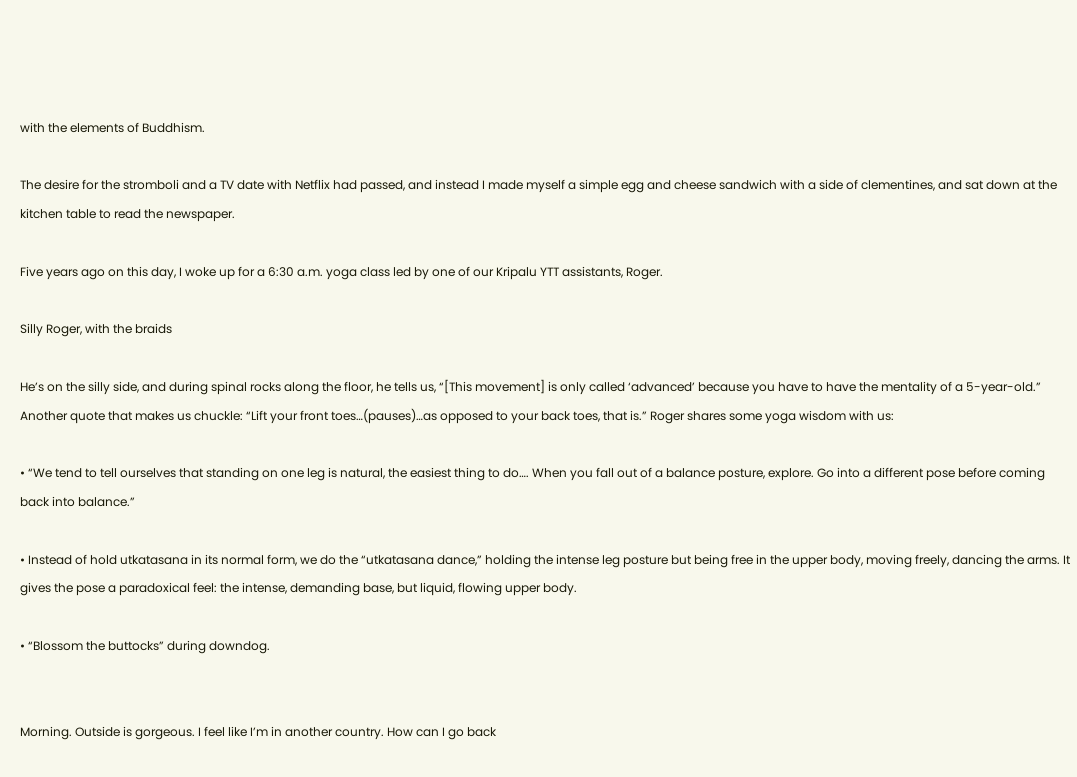with the elements of Buddhism.

The desire for the stromboli and a TV date with Netflix had passed, and instead I made myself a simple egg and cheese sandwich with a side of clementines, and sat down at the kitchen table to read the newspaper.

Five years ago on this day, I woke up for a 6:30 a.m. yoga class led by one of our Kripalu YTT assistants, Roger.

Silly Roger, with the braids

He’s on the silly side, and during spinal rocks along the floor, he tells us, “[This movement] is only called ‘advanced’ because you have to have the mentality of a 5-year-old.” Another quote that makes us chuckle: “Lift your front toes…(pauses)…as opposed to your back toes, that is.” Roger shares some yoga wisdom with us:

• “We tend to tell ourselves that standing on one leg is natural, the easiest thing to do…. When you fall out of a balance posture, explore. Go into a different pose before coming back into balance.”

• Instead of hold utkatasana in its normal form, we do the “utkatasana dance,” holding the intense leg posture but being free in the upper body, moving freely, dancing the arms. It gives the pose a paradoxical feel: the intense, demanding base, but liquid, flowing upper body.

• “Blossom the buttocks” during downdog.


Morning. Outside is gorgeous. I feel like I’m in another country. How can I go back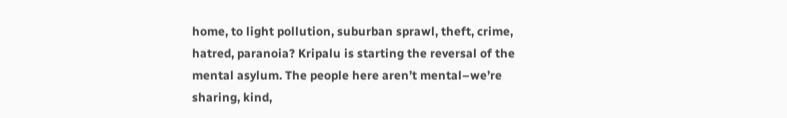home, to light pollution, suburban sprawl, theft, crime, hatred, paranoia? Kripalu is starting the reversal of the mental asylum. The people here aren’t mental–we’re sharing, kind,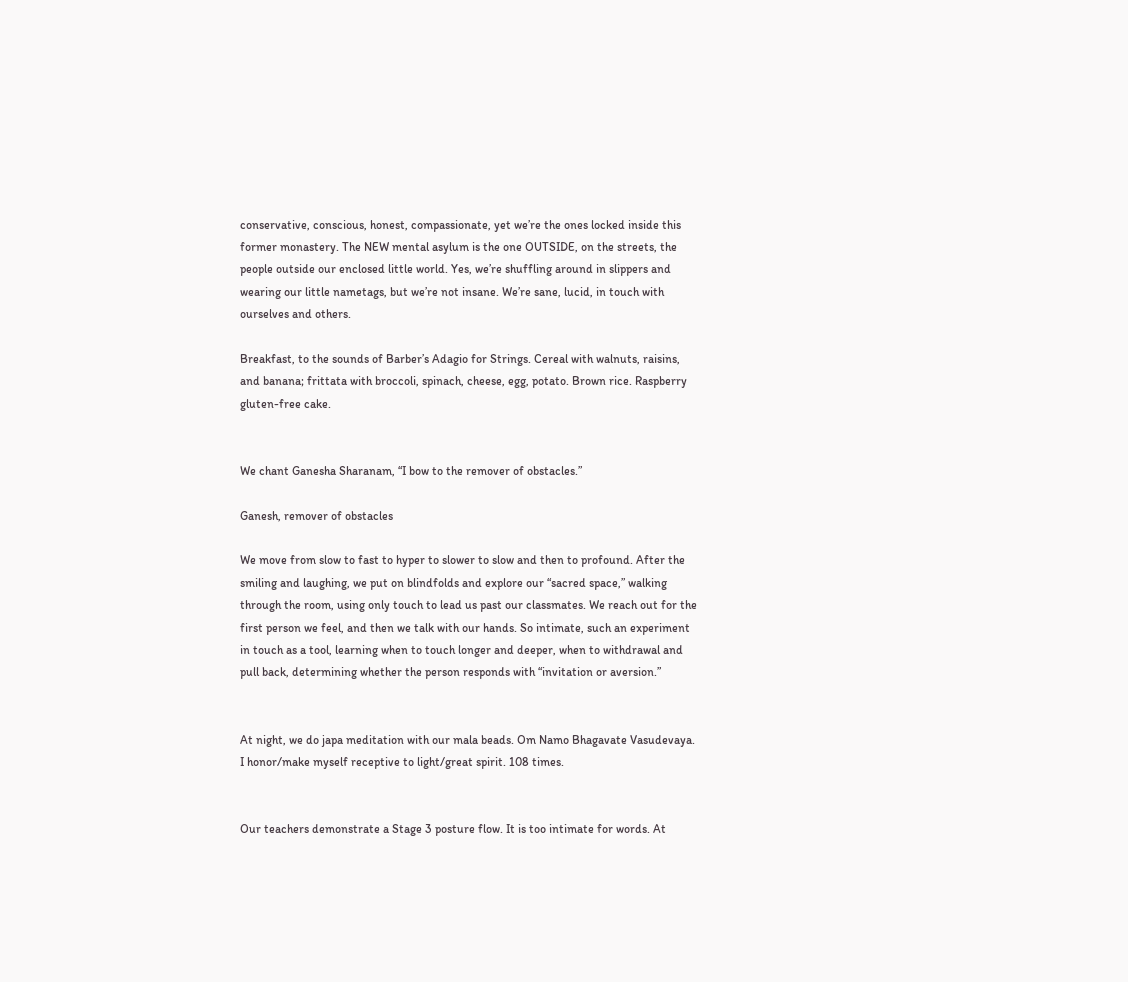conservative, conscious, honest, compassionate, yet we’re the ones locked inside this former monastery. The NEW mental asylum is the one OUTSIDE, on the streets, the people outside our enclosed little world. Yes, we’re shuffling around in slippers and wearing our little nametags, but we’re not insane. We’re sane, lucid, in touch with ourselves and others.

Breakfast, to the sounds of Barber’s Adagio for Strings. Cereal with walnuts, raisins, and banana; frittata with broccoli, spinach, cheese, egg, potato. Brown rice. Raspberry gluten-free cake.


We chant Ganesha Sharanam, “I bow to the remover of obstacles.”

Ganesh, remover of obstacles

We move from slow to fast to hyper to slower to slow and then to profound. After the smiling and laughing, we put on blindfolds and explore our “sacred space,” walking through the room, using only touch to lead us past our classmates. We reach out for the first person we feel, and then we talk with our hands. So intimate, such an experiment in touch as a tool, learning when to touch longer and deeper, when to withdrawal and pull back, determining whether the person responds with “invitation or aversion.”


At night, we do japa meditation with our mala beads. Om Namo Bhagavate Vasudevaya. I honor/make myself receptive to light/great spirit. 108 times.


Our teachers demonstrate a Stage 3 posture flow. It is too intimate for words. At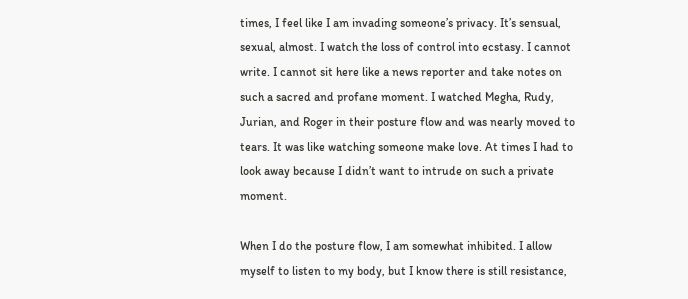times, I feel like I am invading someone’s privacy. It’s sensual, sexual, almost. I watch the loss of control into ecstasy. I cannot write. I cannot sit here like a news reporter and take notes on such a sacred and profane moment. I watched Megha, Rudy, Jurian, and Roger in their posture flow and was nearly moved to tears. It was like watching someone make love. At times I had to look away because I didn’t want to intrude on such a private moment.

When I do the posture flow, I am somewhat inhibited. I allow myself to listen to my body, but I know there is still resistance,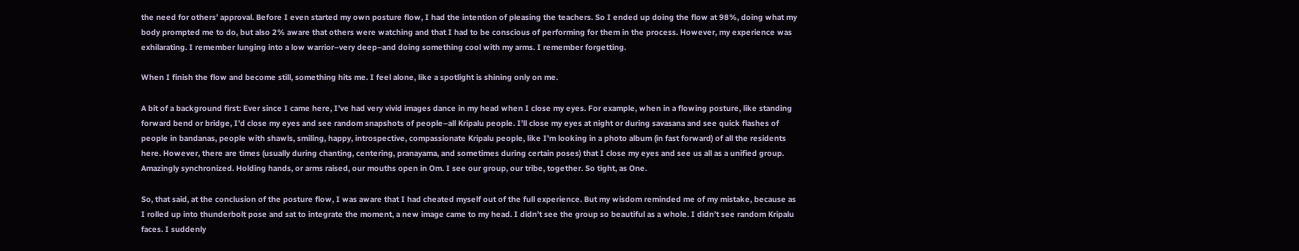the need for others’ approval. Before I even started my own posture flow, I had the intention of pleasing the teachers. So I ended up doing the flow at 98%, doing what my body prompted me to do, but also 2% aware that others were watching and that I had to be conscious of performing for them in the process. However, my experience was exhilarating. I remember lunging into a low warrior–very deep–and doing something cool with my arms. I remember forgetting.

When I finish the flow and become still, something hits me. I feel alone, like a spotlight is shining only on me.

A bit of a background first: Ever since I came here, I’ve had very vivid images dance in my head when I close my eyes. For example, when in a flowing posture, like standing forward bend or bridge, I’d close my eyes and see random snapshots of people–all Kripalu people. I’ll close my eyes at night or during savasana and see quick flashes of people in bandanas, people with shawls, smiling, happy, introspective, compassionate Kripalu people, like I’m looking in a photo album (in fast forward) of all the residents here. However, there are times (usually during chanting, centering, pranayama, and sometimes during certain poses) that I close my eyes and see us all as a unified group. Amazingly synchronized. Holding hands, or arms raised, our mouths open in Om. I see our group, our tribe, together. So tight, as One.

So, that said, at the conclusion of the posture flow, I was aware that I had cheated myself out of the full experience. But my wisdom reminded me of my mistake, because as I rolled up into thunderbolt pose and sat to integrate the moment, a new image came to my head. I didn’t see the group so beautiful as a whole. I didn’t see random Kripalu faces. I suddenly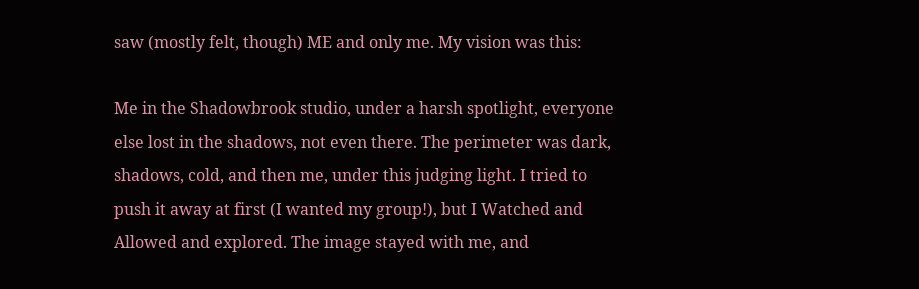saw (mostly felt, though) ME and only me. My vision was this:

Me in the Shadowbrook studio, under a harsh spotlight, everyone else lost in the shadows, not even there. The perimeter was dark, shadows, cold, and then me, under this judging light. I tried to push it away at first (I wanted my group!), but I Watched and Allowed and explored. The image stayed with me, and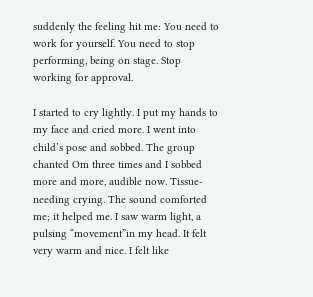suddenly the feeling hit me: You need to work for yourself. You need to stop performing, being on stage. Stop working for approval.

I started to cry lightly. I put my hands to my face and cried more. I went into child’s pose and sobbed. The group chanted Om three times and I sobbed more and more, audible now. Tissue-needing crying. The sound comforted me; it helped me. I saw warm light, a pulsing “movement”in my head. It felt very warm and nice. I felt like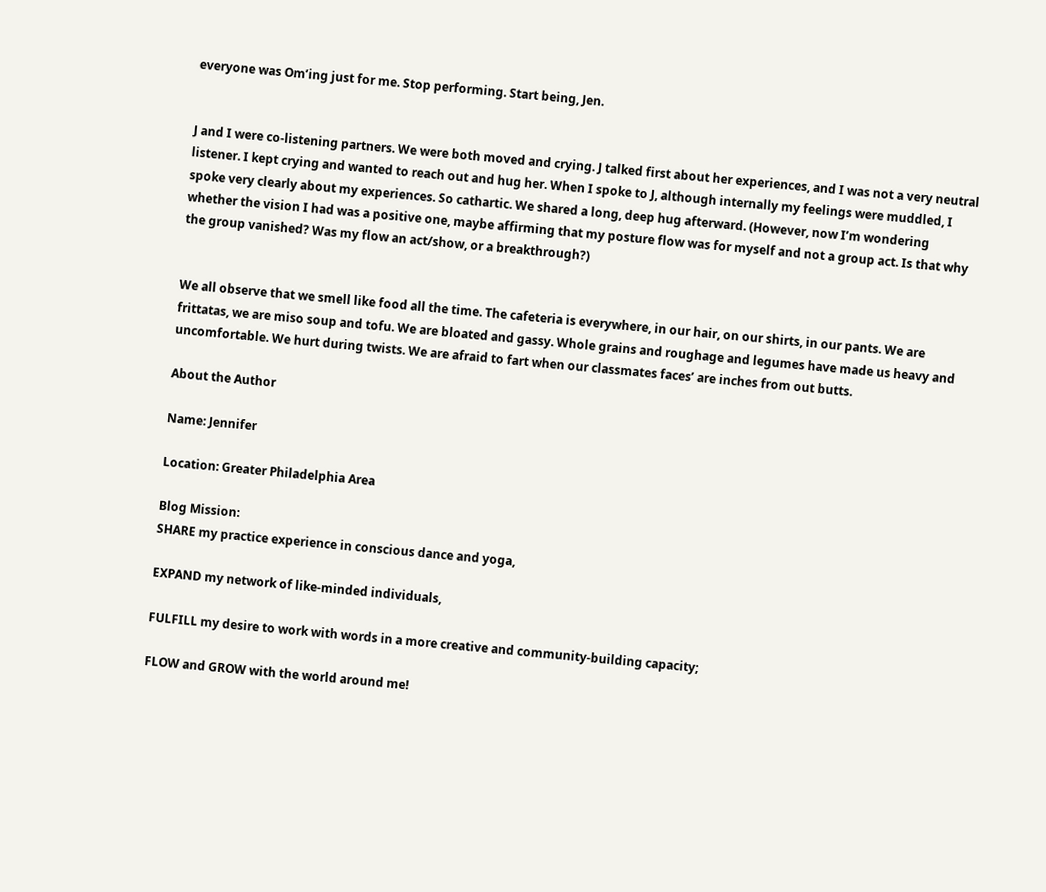everyone was Om’ing just for me. Stop performing. Start being, Jen.


J and I were co-listening partners. We were both moved and crying. J talked first about her experiences, and I was not a very neutral listener. I kept crying and wanted to reach out and hug her. When I spoke to J, although internally my feelings were muddled, I spoke very clearly about my experiences. So cathartic. We shared a long, deep hug afterward. (However, now I’m wondering whether the vision I had was a positive one, maybe affirming that my posture flow was for myself and not a group act. Is that why the group vanished? Was my flow an act/show, or a breakthrough?)


We all observe that we smell like food all the time. The cafeteria is everywhere, in our hair, on our shirts, in our pants. We are frittatas, we are miso soup and tofu. We are bloated and gassy. Whole grains and roughage and legumes have made us heavy and uncomfortable. We hurt during twists. We are afraid to fart when our classmates faces’ are inches from out butts.

About the Author

Name: Jennifer

Location: Greater Philadelphia Area

Blog Mission:
SHARE my practice experience in conscious dance and yoga,

EXPAND my network of like-minded individuals,

FULFILL my desire to work with words in a more creative and community-building capacity;

FLOW and GROW with the world around me!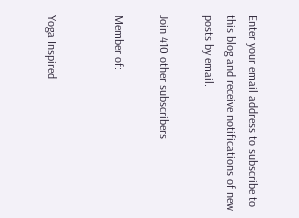Enter your email address to subscribe to this blog and receive notifications of new posts by email.

Join 410 other subscribers

Member of:


Yoga Inspired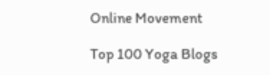Online Movement

Top 100 Yoga Blogs